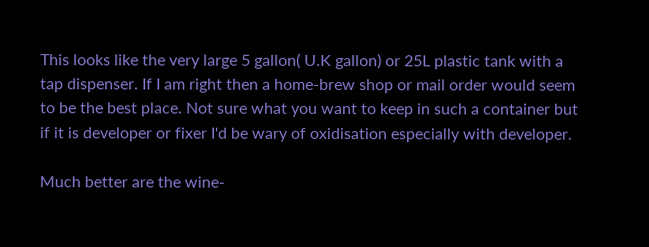This looks like the very large 5 gallon( U.K gallon) or 25L plastic tank with a tap dispenser. If I am right then a home-brew shop or mail order would seem to be the best place. Not sure what you want to keep in such a container but if it is developer or fixer I'd be wary of oxidisation especially with developer.

Much better are the wine-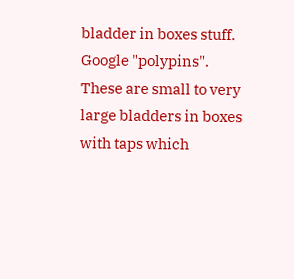bladder in boxes stuff. Google "polypins". These are small to very large bladders in boxes with taps which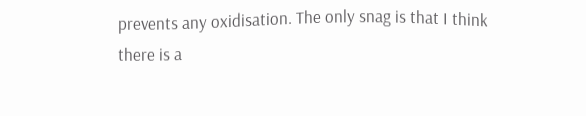prevents any oxidisation. The only snag is that I think there is a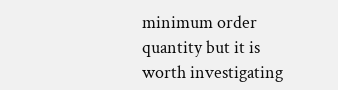minimum order quantity but it is worth investigating